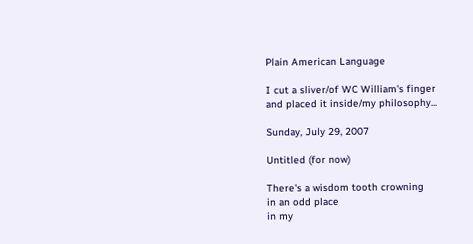Plain American Language

I cut a sliver/of WC William's finger
and placed it inside/my philosophy...

Sunday, July 29, 2007

Untitled (for now)

There's a wisdom tooth crowning
in an odd place
in my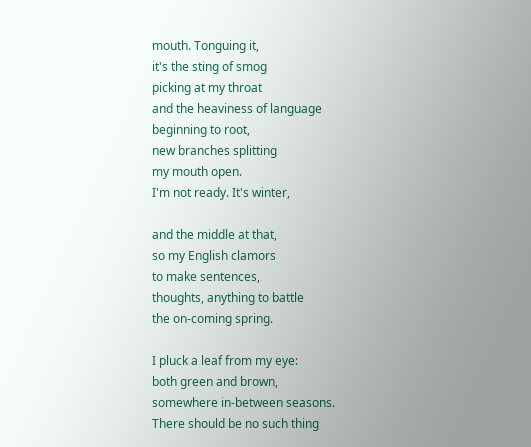mouth. Tonguing it,
it's the sting of smog
picking at my throat
and the heaviness of language
beginning to root,
new branches splitting
my mouth open.
I'm not ready. It's winter,

and the middle at that,
so my English clamors
to make sentences,
thoughts, anything to battle
the on-coming spring.

I pluck a leaf from my eye:
both green and brown,
somewhere in-between seasons.
There should be no such thing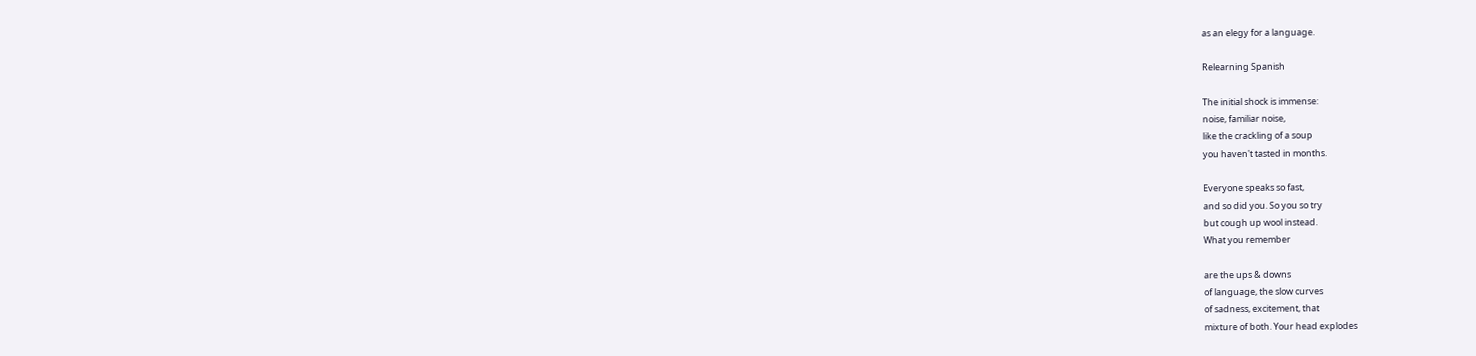as an elegy for a language.

Relearning Spanish

The initial shock is immense:
noise, familiar noise,
like the crackling of a soup
you haven't tasted in months.

Everyone speaks so fast,
and so did you. So you so try
but cough up wool instead.
What you remember

are the ups & downs
of language, the slow curves
of sadness, excitement, that
mixture of both. Your head explodes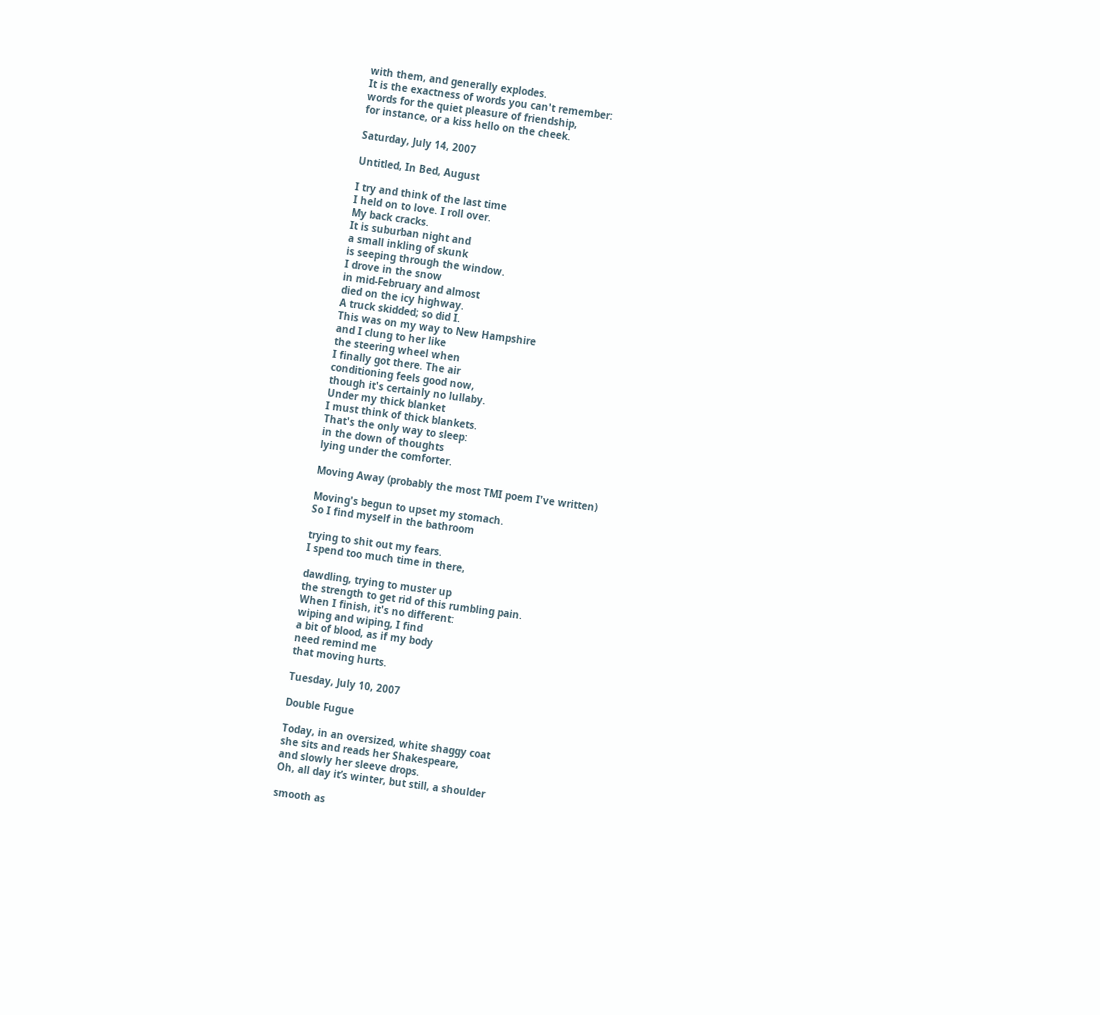with them, and generally explodes.
It is the exactness of words you can't remember:
words for the quiet pleasure of friendship,
for instance, or a kiss hello on the cheek.

Saturday, July 14, 2007

Untitled, In Bed, August

I try and think of the last time
I held on to love. I roll over.
My back cracks.
It is suburban night and
a small inkling of skunk
is seeping through the window.
I drove in the snow
in mid-February and almost
died on the icy highway.
A truck skidded; so did I.
This was on my way to New Hampshire
and I clung to her like
the steering wheel when
I finally got there. The air
conditioning feels good now,
though it's certainly no lullaby.
Under my thick blanket
I must think of thick blankets.
That's the only way to sleep:
in the down of thoughts
lying under the comforter.

Moving Away (probably the most TMI poem I've written)

Moving's begun to upset my stomach.
So I find myself in the bathroom

trying to shit out my fears.
I spend too much time in there,

dawdling, trying to muster up
the strength to get rid of this rumbling pain.
When I finish, it's no different:
wiping and wiping, I find
a bit of blood, as if my body
need remind me
that moving hurts.

Tuesday, July 10, 2007

Double Fugue

Today, in an oversized, white shaggy coat
she sits and reads her Shakespeare,
and slowly her sleeve drops.
Oh, all day it’s winter, but still, a shoulder

smooth as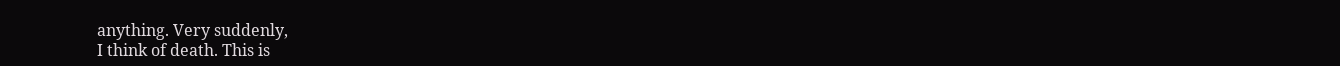anything. Very suddenly,
I think of death. This is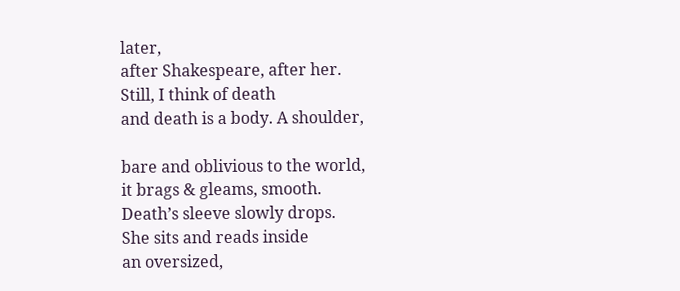later,
after Shakespeare, after her.
Still, I think of death
and death is a body. A shoulder,

bare and oblivious to the world,
it brags & gleams, smooth.
Death’s sleeve slowly drops.
She sits and reads inside
an oversized,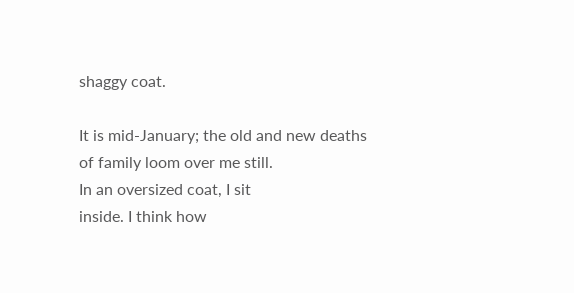shaggy coat.

It is mid-January; the old and new deaths
of family loom over me still.
In an oversized coat, I sit
inside. I think how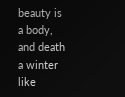beauty is a body,
and death a winter like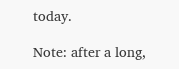today.

Note: after a long,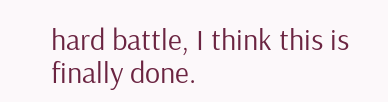hard battle, I think this is finally done.